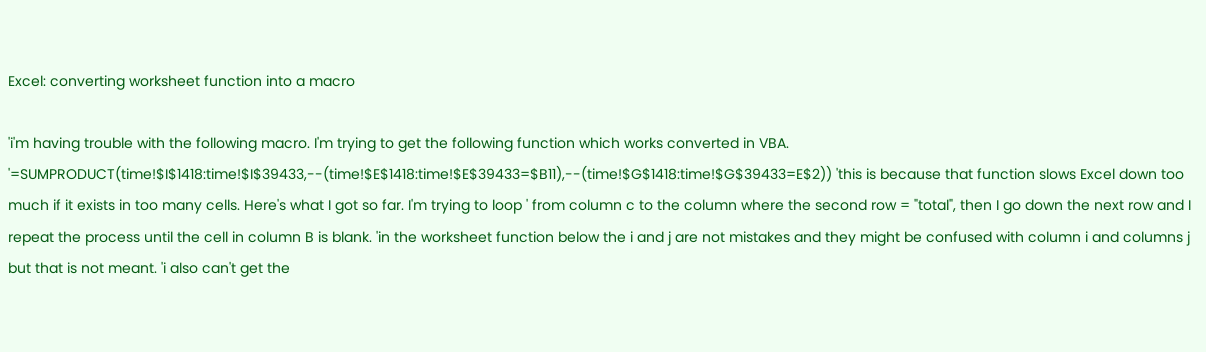Excel: converting worksheet function into a macro

'i'm having trouble with the following macro. I'm trying to get the following function which works converted in VBA. '=SUMPRODUCT(time!$I$1418:time!$I$39433,--(time!$E$1418:time!$E$39433=$B11),--(time!$G$1418:time!$G$39433=E$2)) 'this is because that function slows Excel down too much if it exists in too many cells. Here's what I got so far. I'm trying to loop ' from column c to the column where the second row = "total", then I go down the next row and I repeat the process until the cell in column B is blank. 'in the worksheet function below the i and j are not mistakes and they might be confused with column i and columns j but that is not meant. 'i also can't get the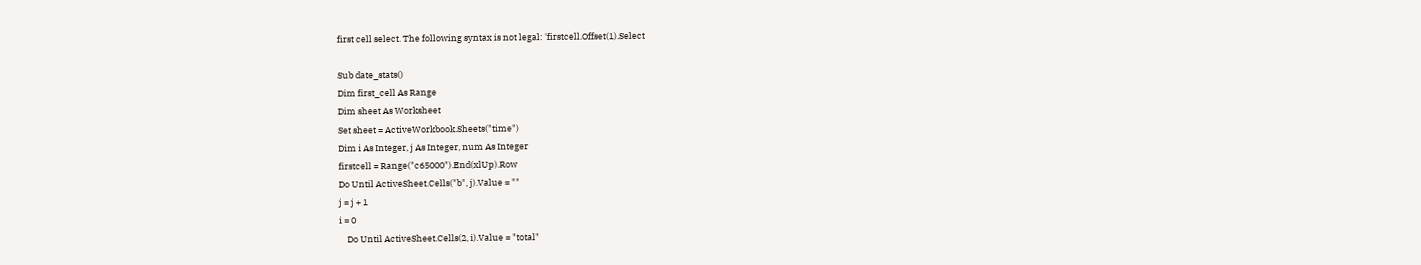first cell select. The following syntax is not legal: 'firstcell.Offset(1).Select

Sub date_stats()
Dim first_cell As Range
Dim sheet As Worksheet
Set sheet = ActiveWorkbook.Sheets("time")
Dim i As Integer, j As Integer, num As Integer
firstcell = Range("c65000").End(xlUp).Row
Do Until ActiveSheet.Cells("b", j).Value = ""
j = j + 1
i = 0
    Do Until ActiveSheet.Cells(2, i).Value = "total"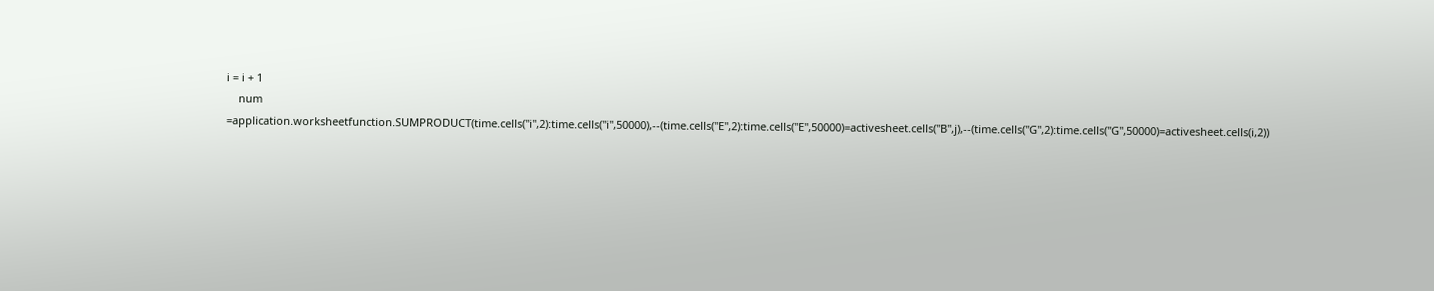i = i + 1
    num =application.worksheetfunction.SUMPRODUCT(time.cells("i",2):time.cells("i",50000),--(time.cells("E",2):time.cells("E",50000)=activesheet.cells("B",j),--(time.cells("G",2):time.cells("G",50000)=activesheet.cells(i,2))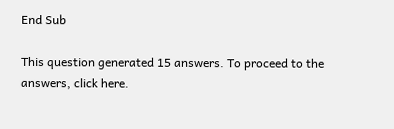End Sub

This question generated 15 answers. To proceed to the answers, click here.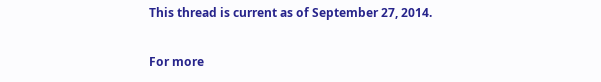This thread is current as of September 27, 2014.

For more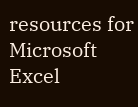resources for Microsoft Excel